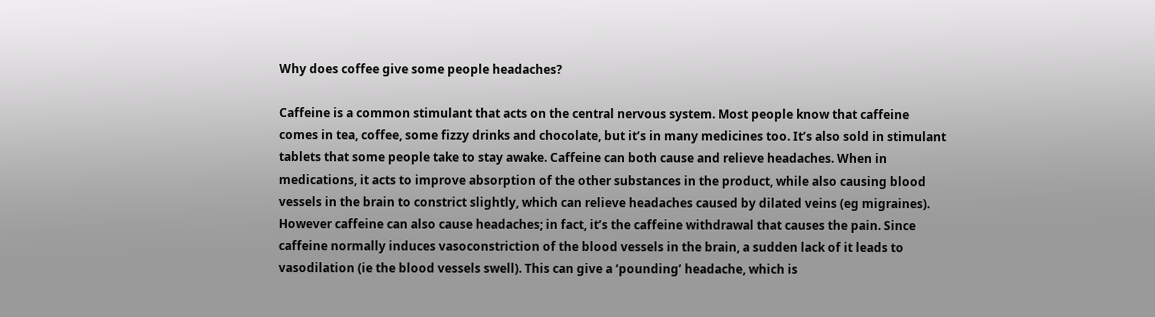Why does coffee give some people headaches?

Caffeine is a common stimulant that acts on the central nervous system. Most people know that caffeine comes in tea, coffee, some fizzy drinks and chocolate, but it’s in many medicines too. It’s also sold in stimulant tablets that some people take to stay awake. Caffeine can both cause and relieve headaches. When in medications, it acts to improve absorption of the other substances in the product, while also causing blood vessels in the brain to constrict slightly, which can relieve headaches caused by dilated veins (eg migraines). However caffeine can also cause headaches; in fact, it’s the caffeine withdrawal that causes the pain. Since caffeine normally induces vasoconstriction of the blood vessels in the brain, a sudden lack of it leads to vasodilation (ie the blood vessels swell). This can give a ‘pounding’ headache, which is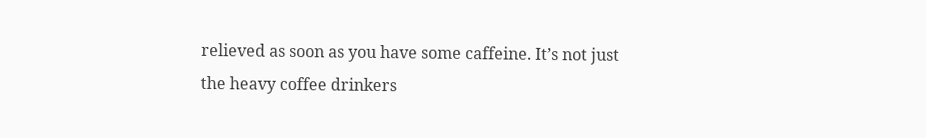relieved as soon as you have some caffeine. It’s not just the heavy coffee drinkers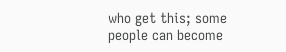who get this; some people can become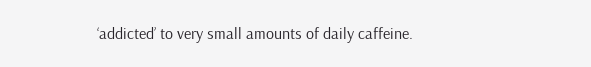‘addicted’ to very small amounts of daily caffeine.